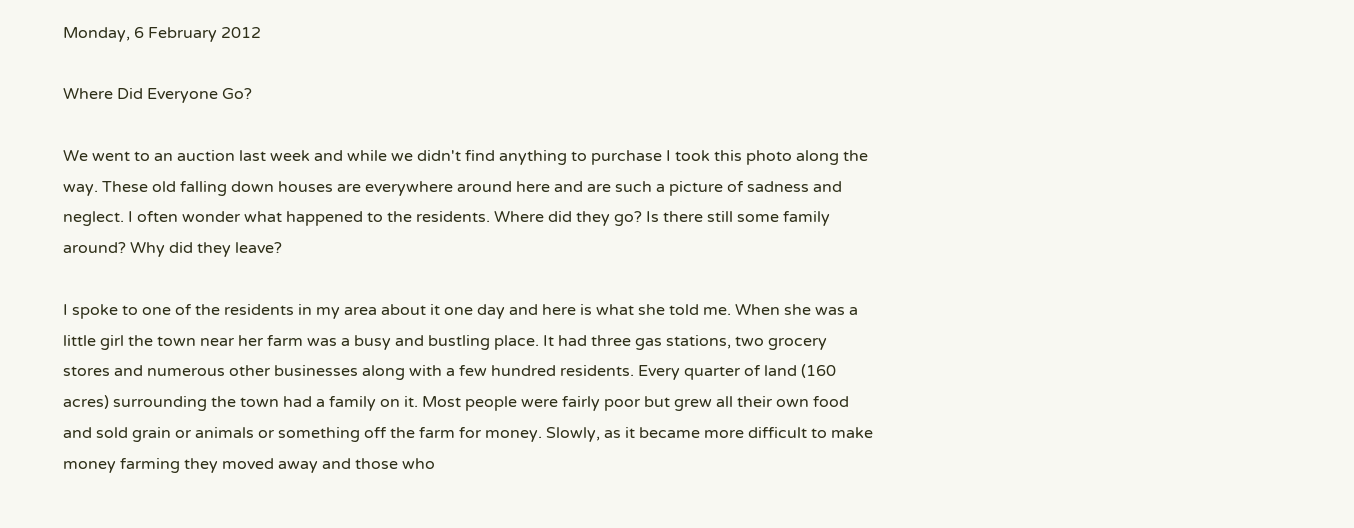Monday, 6 February 2012

Where Did Everyone Go?

We went to an auction last week and while we didn't find anything to purchase I took this photo along the way. These old falling down houses are everywhere around here and are such a picture of sadness and neglect. I often wonder what happened to the residents. Where did they go? Is there still some family around? Why did they leave?

I spoke to one of the residents in my area about it one day and here is what she told me. When she was a little girl the town near her farm was a busy and bustling place. It had three gas stations, two grocery stores and numerous other businesses along with a few hundred residents. Every quarter of land (160 acres) surrounding the town had a family on it. Most people were fairly poor but grew all their own food and sold grain or animals or something off the farm for money. Slowly, as it became more difficult to make money farming they moved away and those who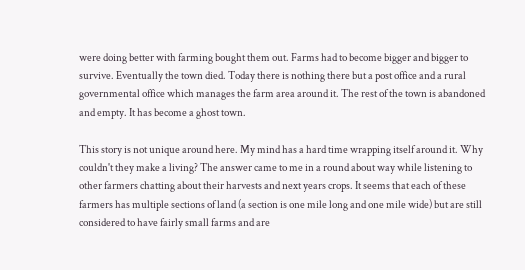were doing better with farming bought them out. Farms had to become bigger and bigger to survive. Eventually the town died. Today there is nothing there but a post office and a rural governmental office which manages the farm area around it. The rest of the town is abandoned and empty. It has become a ghost town.

This story is not unique around here. My mind has a hard time wrapping itself around it. Why couldn't they make a living? The answer came to me in a round about way while listening to other farmers chatting about their harvests and next years crops. It seems that each of these farmers has multiple sections of land (a section is one mile long and one mile wide) but are still considered to have fairly small farms and are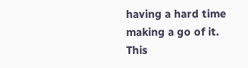having a hard time making a go of it. This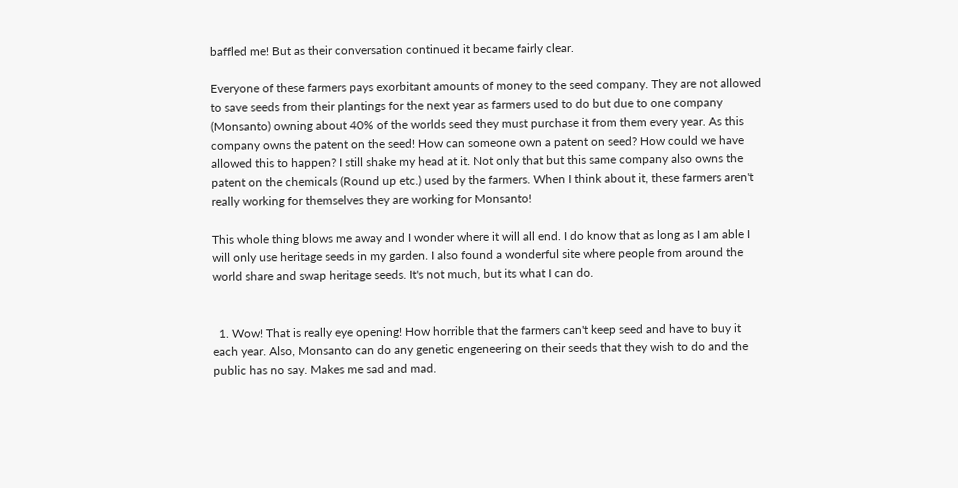baffled me! But as their conversation continued it became fairly clear.

Everyone of these farmers pays exorbitant amounts of money to the seed company. They are not allowed to save seeds from their plantings for the next year as farmers used to do but due to one company (Monsanto) owning about 40% of the worlds seed they must purchase it from them every year. As this company owns the patent on the seed! How can someone own a patent on seed? How could we have allowed this to happen? I still shake my head at it. Not only that but this same company also owns the patent on the chemicals (Round up etc.) used by the farmers. When I think about it, these farmers aren't really working for themselves they are working for Monsanto!

This whole thing blows me away and I wonder where it will all end. I do know that as long as I am able I will only use heritage seeds in my garden. I also found a wonderful site where people from around the world share and swap heritage seeds. It's not much, but its what I can do.


  1. Wow! That is really eye opening! How horrible that the farmers can't keep seed and have to buy it each year. Also, Monsanto can do any genetic engeneering on their seeds that they wish to do and the public has no say. Makes me sad and mad.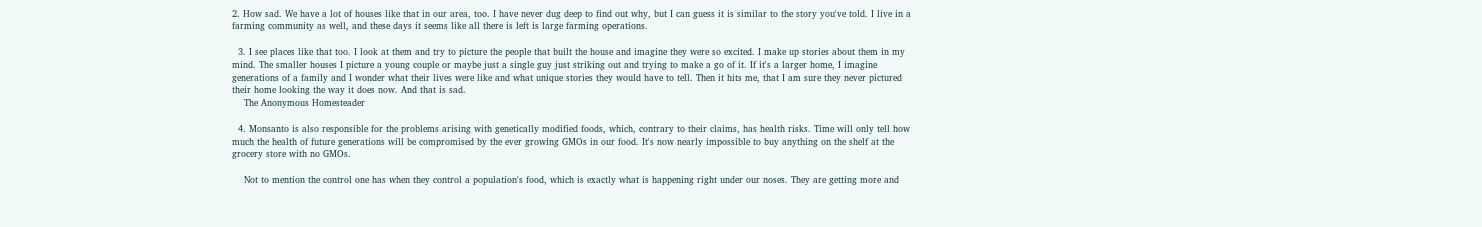2. How sad. We have a lot of houses like that in our area, too. I have never dug deep to find out why, but I can guess it is similar to the story you've told. I live in a farming community as well, and these days it seems like all there is left is large farming operations.

  3. I see places like that too. I look at them and try to picture the people that built the house and imagine they were so excited. I make up stories about them in my mind. The smaller houses I picture a young couple or maybe just a single guy just striking out and trying to make a go of it. If it's a larger home, I imagine generations of a family and I wonder what their lives were like and what unique stories they would have to tell. Then it hits me, that I am sure they never pictured their home looking the way it does now. And that is sad.
    The Anonymous Homesteader

  4. Monsanto is also responsible for the problems arising with genetically modified foods, which, contrary to their claims, has health risks. Time will only tell how much the health of future generations will be compromised by the ever growing GMOs in our food. It's now nearly impossible to buy anything on the shelf at the grocery store with no GMOs.

    Not to mention the control one has when they control a population's food, which is exactly what is happening right under our noses. They are getting more and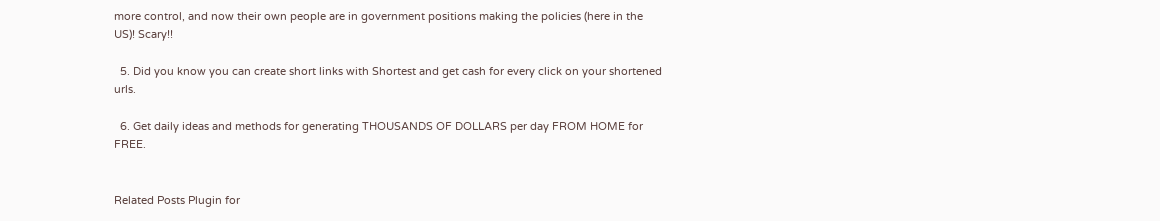more control, and now their own people are in government positions making the policies (here in the US)! Scary!!

  5. Did you know you can create short links with Shortest and get cash for every click on your shortened urls.

  6. Get daily ideas and methods for generating THOUSANDS OF DOLLARS per day FROM HOME for FREE.


Related Posts Plugin for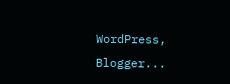WordPress, Blogger...